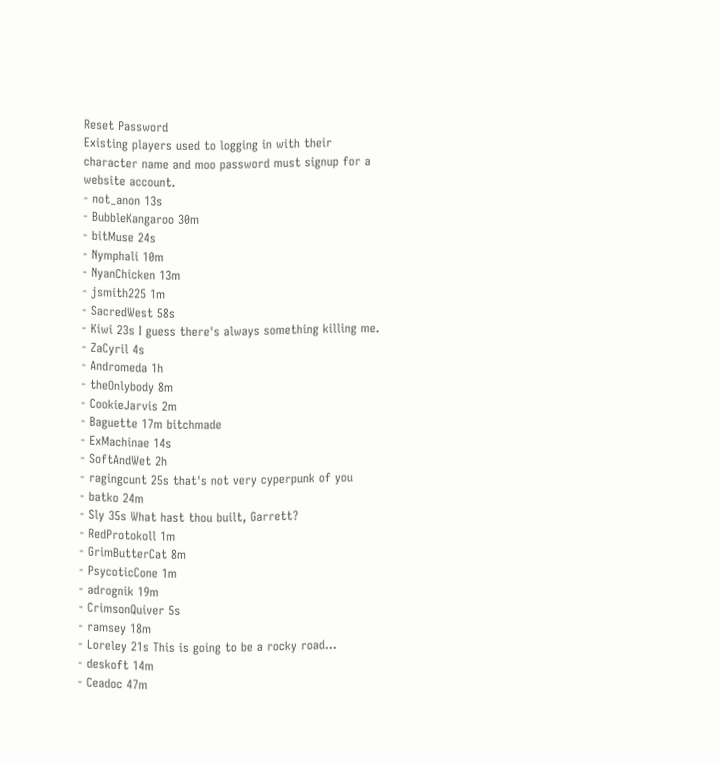Reset Password
Existing players used to logging in with their character name and moo password must signup for a website account.
- not_anon 13s
- BubbleKangaroo 30m
- bitMuse 24s
- Nymphali 10m
- NyanChicken 13m
- jsmith225 1m
- SacredWest 58s
- Kiwi 23s I guess there's always something killing me.
- ZaCyril 4s
- Andromeda 1h
- theOnlybody 8m
- CookieJarvis 2m
- Baguette 17m bitchmade
- ExMachinae 14s
- SoftAndWet 2h
- ragingcunt 25s that's not very cyperpunk of you
- batko 24m
- Sly 35s What hast thou built, Garrett?
- RedProtokoll 1m
- GrimButterCat 8m
- PsycoticCone 1m
- adrognik 19m
- CrimsonQuiver 5s
- ramsey 18m
- Loreley 21s This is going to be a rocky road...
- deskoft 14m
- Ceadoc 47m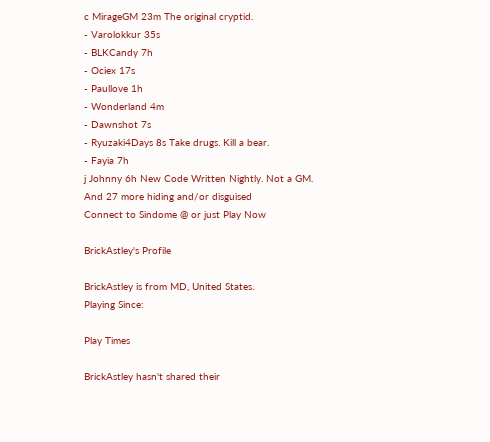c MirageGM 23m The original cryptid.
- Varolokkur 35s
- BLKCandy 7h
- Ociex 17s
- Paullove 1h
- Wonderland 4m
- Dawnshot 7s
- Ryuzaki4Days 8s Take drugs. Kill a bear.
- Fayia 7h
j Johnny 6h New Code Written Nightly. Not a GM.
And 27 more hiding and/or disguised
Connect to Sindome @ or just Play Now

BrickAstley's Profile

BrickAstley is from MD, United States.
Playing Since:

Play Times

BrickAstley hasn't shared their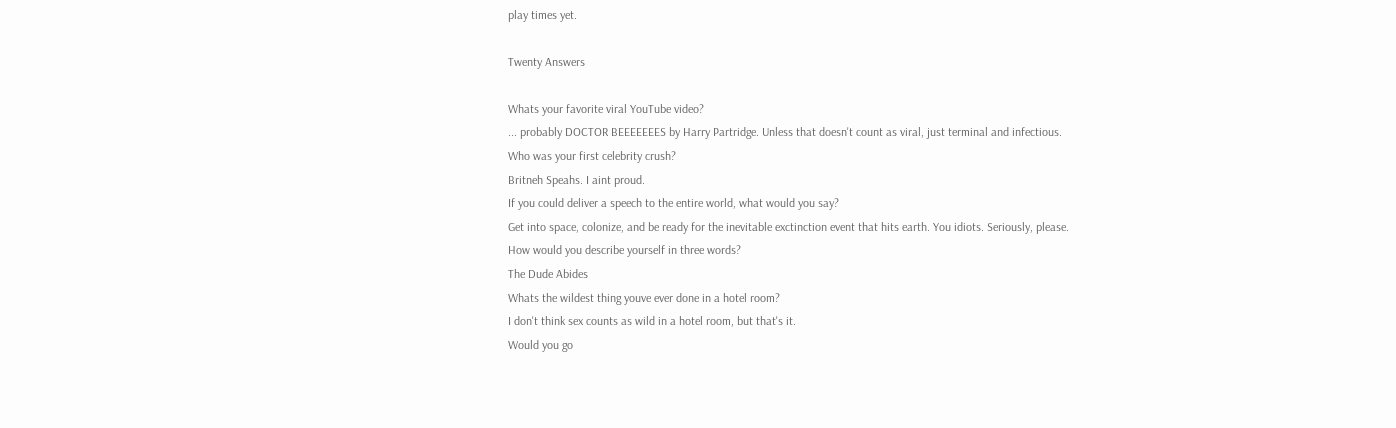play times yet.

Twenty Answers

Whats your favorite viral YouTube video?
... probably DOCTOR BEEEEEEES by Harry Partridge. Unless that doesn't count as viral, just terminal and infectious.
Who was your first celebrity crush?
Britneh Speahs. I aint proud.
If you could deliver a speech to the entire world, what would you say?
Get into space, colonize, and be ready for the inevitable exctinction event that hits earth. You idiots. Seriously, please.
How would you describe yourself in three words?
The Dude Abides
Whats the wildest thing youve ever done in a hotel room?
I don't think sex counts as wild in a hotel room, but that's it.
Would you go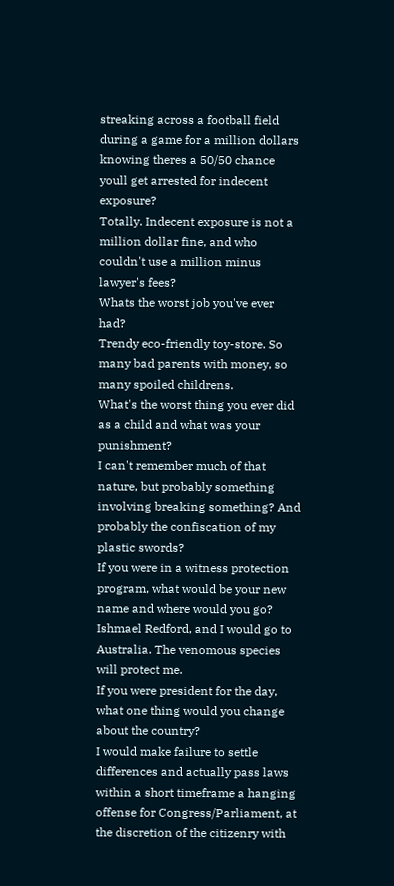streaking across a football field during a game for a million dollars knowing theres a 50/50 chance youll get arrested for indecent exposure?
Totally. Indecent exposure is not a million dollar fine, and who couldn't use a million minus lawyer's fees?
Whats the worst job you've ever had?
Trendy eco-friendly toy-store. So many bad parents with money, so many spoiled childrens.
What's the worst thing you ever did as a child and what was your punishment?
I can't remember much of that nature, but probably something involving breaking something? And probably the confiscation of my plastic swords?
If you were in a witness protection program, what would be your new name and where would you go?
Ishmael Redford, and I would go to Australia. The venomous species will protect me.
If you were president for the day, what one thing would you change about the country?
I would make failure to settle differences and actually pass laws within a short timeframe a hanging offense for Congress/Parliament, at the discretion of the citizenry with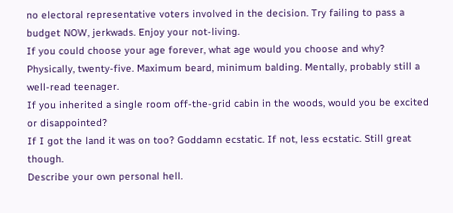no electoral representative voters involved in the decision. Try failing to pass a budget NOW, jerkwads. Enjoy your not-living.
If you could choose your age forever, what age would you choose and why?
Physically, twenty-five. Maximum beard, minimum balding. Mentally, probably still a well-read teenager.
If you inherited a single room off-the-grid cabin in the woods, would you be excited or disappointed?
If I got the land it was on too? Goddamn ecstatic. If not, less ecstatic. Still great though.
Describe your own personal hell.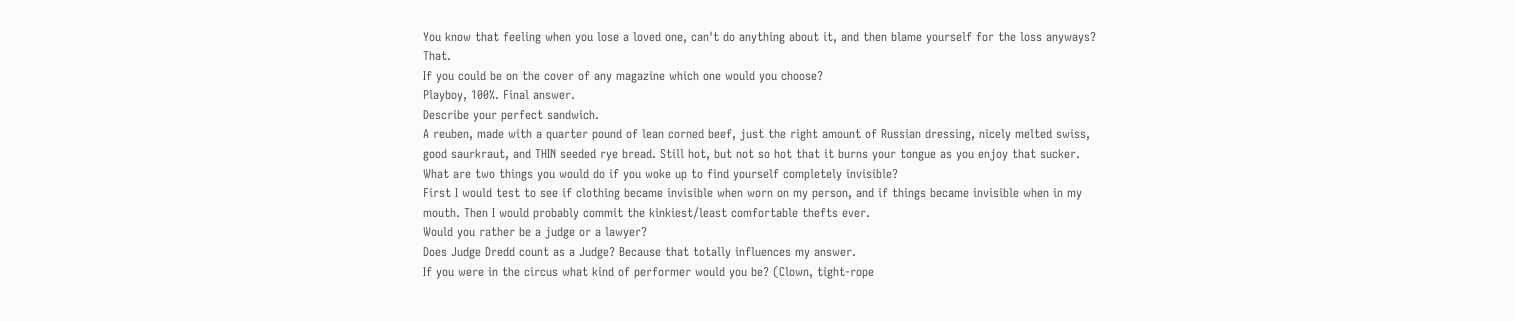You know that feeling when you lose a loved one, can't do anything about it, and then blame yourself for the loss anyways? That.
If you could be on the cover of any magazine which one would you choose?
Playboy, 100%. Final answer.
Describe your perfect sandwich.
A reuben, made with a quarter pound of lean corned beef, just the right amount of Russian dressing, nicely melted swiss, good saurkraut, and THIN seeded rye bread. Still hot, but not so hot that it burns your tongue as you enjoy that sucker.
What are two things you would do if you woke up to find yourself completely invisible?
First I would test to see if clothing became invisible when worn on my person, and if things became invisible when in my mouth. Then I would probably commit the kinkiest/least comfortable thefts ever.
Would you rather be a judge or a lawyer?
Does Judge Dredd count as a Judge? Because that totally influences my answer.
If you were in the circus what kind of performer would you be? (Clown, tight-rope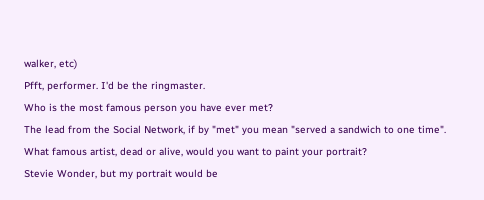walker, etc)
Pfft, performer. I'd be the ringmaster.
Who is the most famous person you have ever met?
The lead from the Social Network, if by "met" you mean "served a sandwich to one time".
What famous artist, dead or alive, would you want to paint your portrait?
Stevie Wonder, but my portrait would be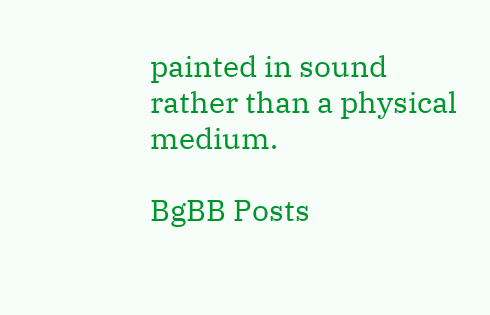painted in sound rather than a physical medium.

BgBB Posts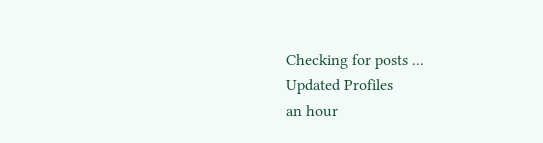Checking for posts ...
Updated Profiles
an hour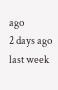ago
2 days ago
last week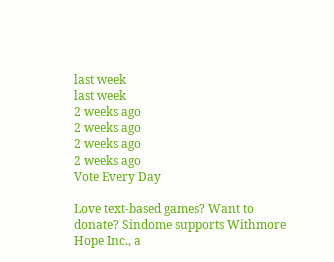last week
last week
2 weeks ago
2 weeks ago
2 weeks ago
2 weeks ago
Vote Every Day

Love text-based games? Want to donate? Sindome supports Withmore Hope Inc., a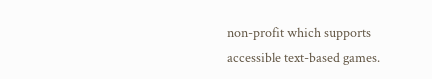non-profit which supports accessible text-based games.